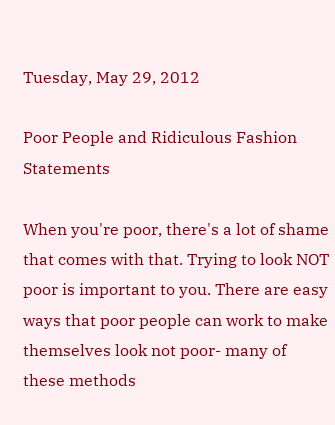Tuesday, May 29, 2012

Poor People and Ridiculous Fashion Statements

When you're poor, there's a lot of shame that comes with that. Trying to look NOT poor is important to you. There are easy ways that poor people can work to make themselves look not poor- many of these methods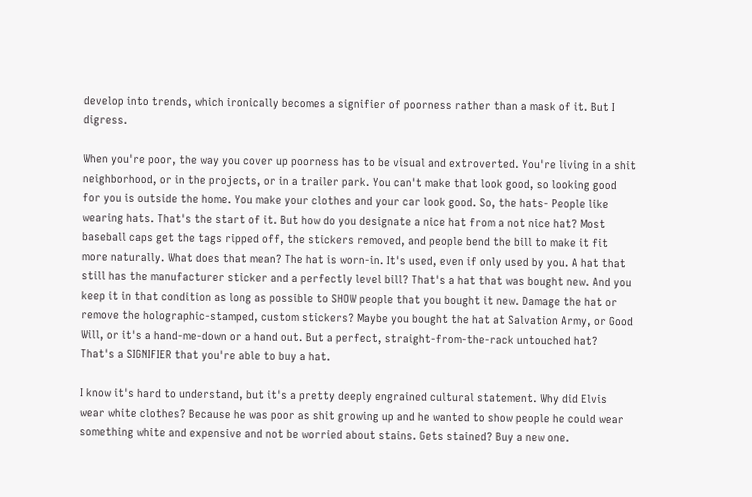develop into trends, which ironically becomes a signifier of poorness rather than a mask of it. But I digress.

When you're poor, the way you cover up poorness has to be visual and extroverted. You're living in a shit neighborhood, or in the projects, or in a trailer park. You can't make that look good, so looking good for you is outside the home. You make your clothes and your car look good. So, the hats- People like wearing hats. That's the start of it. But how do you designate a nice hat from a not nice hat? Most baseball caps get the tags ripped off, the stickers removed, and people bend the bill to make it fit more naturally. What does that mean? The hat is worn-in. It's used, even if only used by you. A hat that still has the manufacturer sticker and a perfectly level bill? That's a hat that was bought new. And you keep it in that condition as long as possible to SHOW people that you bought it new. Damage the hat or remove the holographic-stamped, custom stickers? Maybe you bought the hat at Salvation Army, or Good Will, or it's a hand-me-down or a hand out. But a perfect, straight-from-the-rack untouched hat? That's a SIGNIFIER that you're able to buy a hat.

I know it's hard to understand, but it's a pretty deeply engrained cultural statement. Why did Elvis wear white clothes? Because he was poor as shit growing up and he wanted to show people he could wear something white and expensive and not be worried about stains. Gets stained? Buy a new one.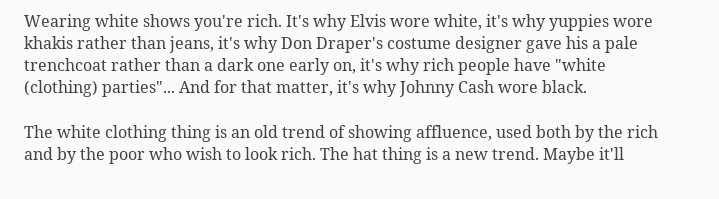Wearing white shows you're rich. It's why Elvis wore white, it's why yuppies wore khakis rather than jeans, it's why Don Draper's costume designer gave his a pale trenchcoat rather than a dark one early on, it's why rich people have "white (clothing) parties"... And for that matter, it's why Johnny Cash wore black.

The white clothing thing is an old trend of showing affluence, used both by the rich and by the poor who wish to look rich. The hat thing is a new trend. Maybe it'll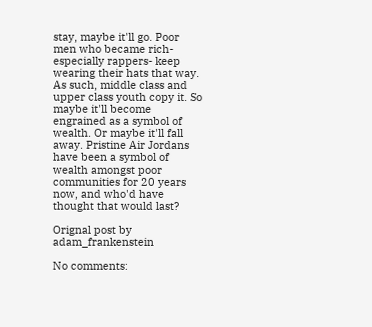stay, maybe it'll go. Poor men who became rich- especially rappers- keep wearing their hats that way. As such, middle class and upper class youth copy it. So maybe it'll become engrained as a symbol of wealth. Or maybe it'll fall away. Pristine Air Jordans have been a symbol of wealth amongst poor communities for 20 years now, and who'd have thought that would last?

Orignal post by adam_frankenstein

No comments: